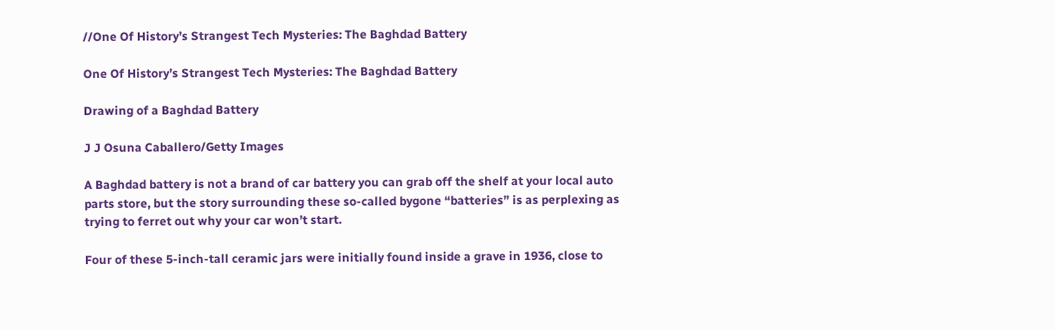//One Of History’s Strangest Tech Mysteries: The Baghdad Battery

One Of History’s Strangest Tech Mysteries: The Baghdad Battery

Drawing of a Baghdad Battery

J J Osuna Caballero/Getty Images

A Baghdad battery is not a brand of car battery you can grab off the shelf at your local auto parts store, but the story surrounding these so-called bygone “batteries” is as perplexing as trying to ferret out why your car won’t start.

Four of these 5-inch-tall ceramic jars were initially found inside a grave in 1936, close to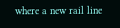where a new rail line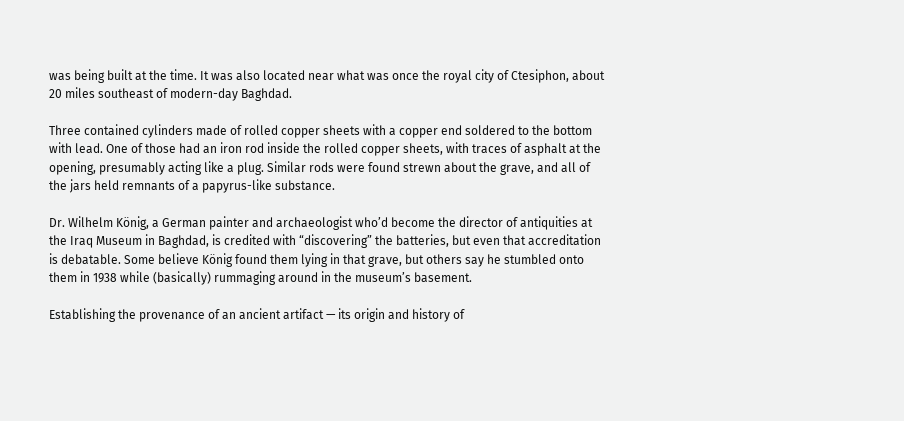was being built at the time. It was also located near what was once the royal city of Ctesiphon, about 20 miles southeast of modern-day Baghdad.

Three contained cylinders made of rolled copper sheets with a copper end soldered to the bottom with lead. One of those had an iron rod inside the rolled copper sheets, with traces of asphalt at the opening, presumably acting like a plug. Similar rods were found strewn about the grave, and all of the jars held remnants of a papyrus-like substance.

Dr. Wilhelm König, a German painter and archaeologist who’d become the director of antiquities at the Iraq Museum in Baghdad, is credited with “discovering” the batteries, but even that accreditation is debatable. Some believe König found them lying in that grave, but others say he stumbled onto them in 1938 while (basically) rummaging around in the museum’s basement.

Establishing the provenance of an ancient artifact — its origin and history of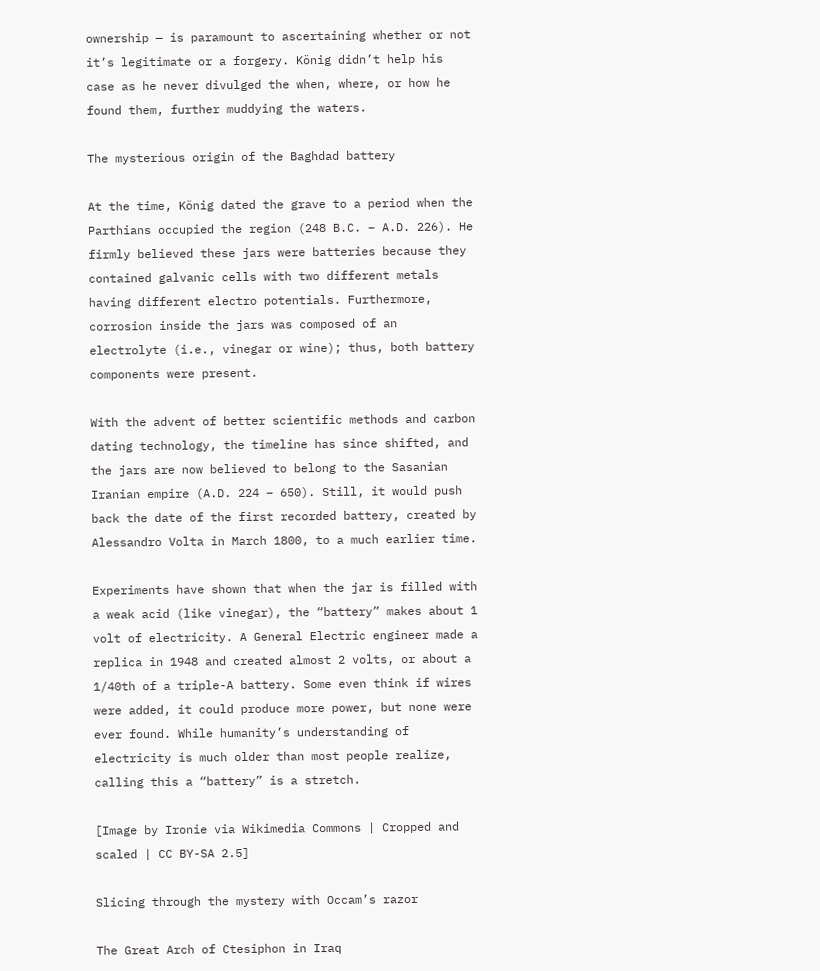ownership — is paramount to ascertaining whether or not it’s legitimate or a forgery. König didn’t help his case as he never divulged the when, where, or how he found them, further muddying the waters.

The mysterious origin of the Baghdad battery

At the time, König dated the grave to a period when the Parthians occupied the region (248 B.C. – A.D. 226). He firmly believed these jars were batteries because they contained galvanic cells with two different metals having different electro potentials. Furthermore, corrosion inside the jars was composed of an electrolyte (i.e., vinegar or wine); thus, both battery components were present.

With the advent of better scientific methods and carbon dating technology, the timeline has since shifted, and the jars are now believed to belong to the Sasanian Iranian empire (A.D. 224 – 650). Still, it would push back the date of the first recorded battery, created by Alessandro Volta in March 1800, to a much earlier time.

Experiments have shown that when the jar is filled with a weak acid (like vinegar), the “battery” makes about 1 volt of electricity. A General Electric engineer made a replica in 1948 and created almost 2 volts, or about a 1/40th of a triple-A battery. Some even think if wires were added, it could produce more power, but none were ever found. While humanity’s understanding of electricity is much older than most people realize, calling this a “battery” is a stretch.

[Image by Ironie via Wikimedia Commons | Cropped and scaled | CC BY-SA 2.5]

Slicing through the mystery with Occam’s razor

The Great Arch of Ctesiphon in Iraq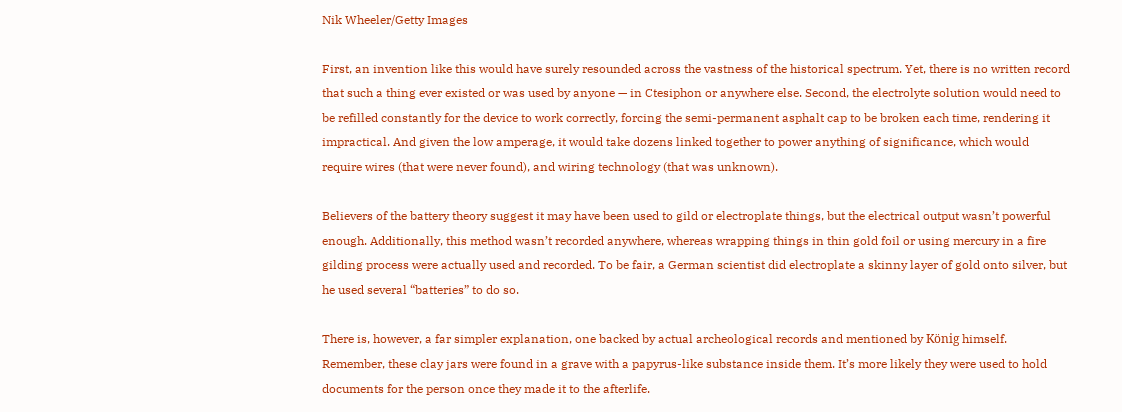Nik Wheeler/Getty Images

First, an invention like this would have surely resounded across the vastness of the historical spectrum. Yet, there is no written record that such a thing ever existed or was used by anyone — in Ctesiphon or anywhere else. Second, the electrolyte solution would need to be refilled constantly for the device to work correctly, forcing the semi-permanent asphalt cap to be broken each time, rendering it impractical. And given the low amperage, it would take dozens linked together to power anything of significance, which would require wires (that were never found), and wiring technology (that was unknown).

Believers of the battery theory suggest it may have been used to gild or electroplate things, but the electrical output wasn’t powerful enough. Additionally, this method wasn’t recorded anywhere, whereas wrapping things in thin gold foil or using mercury in a fire gilding process were actually used and recorded. To be fair, a German scientist did electroplate a skinny layer of gold onto silver, but he used several “batteries” to do so.

There is, however, a far simpler explanation, one backed by actual archeological records and mentioned by König himself. Remember, these clay jars were found in a grave with a papyrus-like substance inside them. It’s more likely they were used to hold documents for the person once they made it to the afterlife.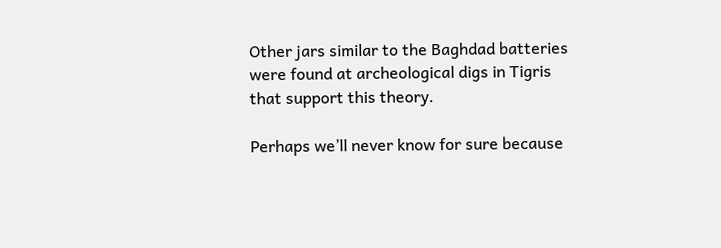Other jars similar to the Baghdad batteries were found at archeological digs in Tigris that support this theory.

Perhaps we’ll never know for sure because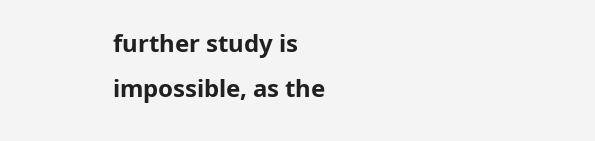further study is impossible, as the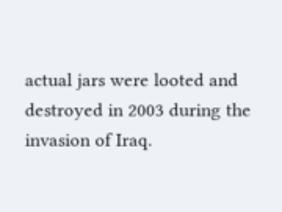actual jars were looted and destroyed in 2003 during the invasion of Iraq.